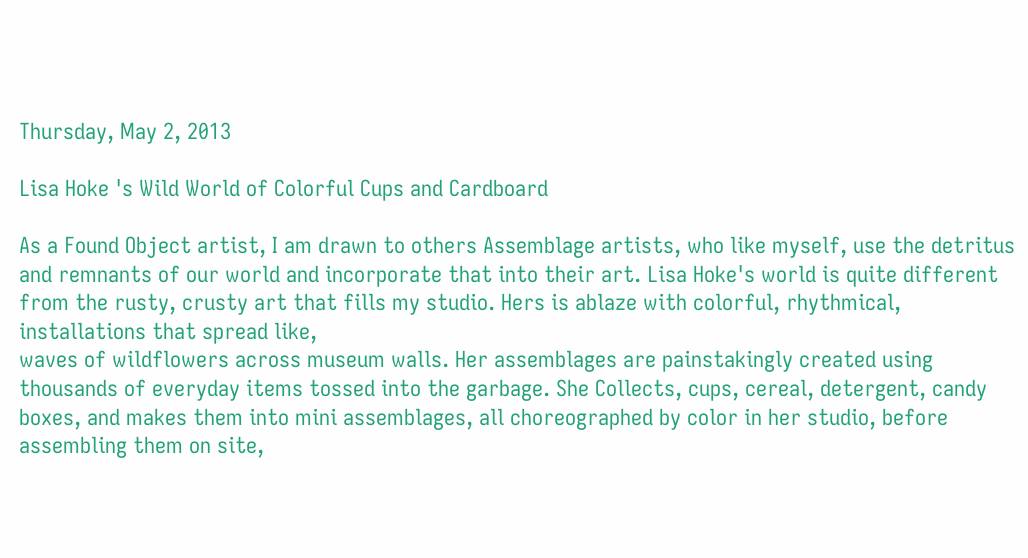Thursday, May 2, 2013

Lisa Hoke 's Wild World of Colorful Cups and Cardboard

As a Found Object artist, I am drawn to others Assemblage artists, who like myself, use the detritus and remnants of our world and incorporate that into their art. Lisa Hoke's world is quite different from the rusty, crusty art that fills my studio. Hers is ablaze with colorful, rhythmical, installations that spread like,
waves of wildflowers across museum walls. Her assemblages are painstakingly created using thousands of everyday items tossed into the garbage. She Collects, cups, cereal, detergent, candy boxes, and makes them into mini assemblages, all choreographed by color in her studio, before assembling them on site,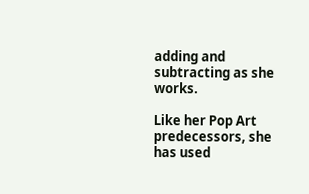adding and subtracting as she works.

Like her Pop Art predecessors, she has used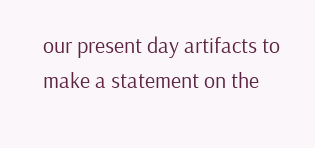our present day artifacts to make a statement on the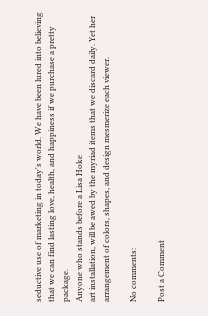seductive use of marketing in today's world. We have been lured into believing that we can find lasting love, health, and happiness if we purchase a pretty package.
Anyone who stands before a Lisa Hoke
art installation, will be awed by the myriad items that we discard daily. Yet her arrangement of colors, shapes, and design mesmerize each viewer.

No comments:

Post a Comment